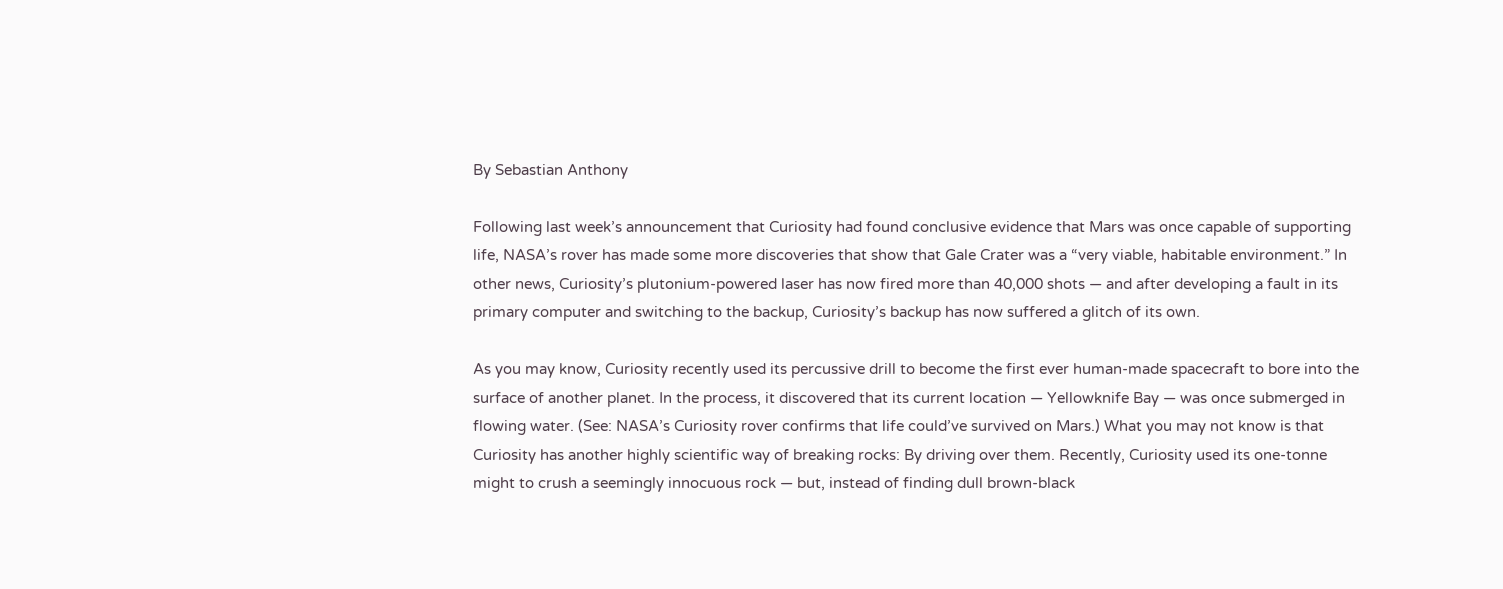By Sebastian Anthony

Following last week’s announcement that Curiosity had found conclusive evidence that Mars was once capable of supporting life, NASA’s rover has made some more discoveries that show that Gale Crater was a “very viable, habitable environment.” In other news, Curiosity’s plutonium-powered laser has now fired more than 40,000 shots — and after developing a fault in its primary computer and switching to the backup, Curiosity’s backup has now suffered a glitch of its own.

As you may know, Curiosity recently used its percussive drill to become the first ever human-made spacecraft to bore into the surface of another planet. In the process, it discovered that its current location — Yellowknife Bay — was once submerged in flowing water. (See: NASA’s Curiosity rover confirms that life could’ve survived on Mars.) What you may not know is that Curiosity has another highly scientific way of breaking rocks: By driving over them. Recently, Curiosity used its one-tonne might to crush a seemingly innocuous rock — but, instead of finding dull brown-black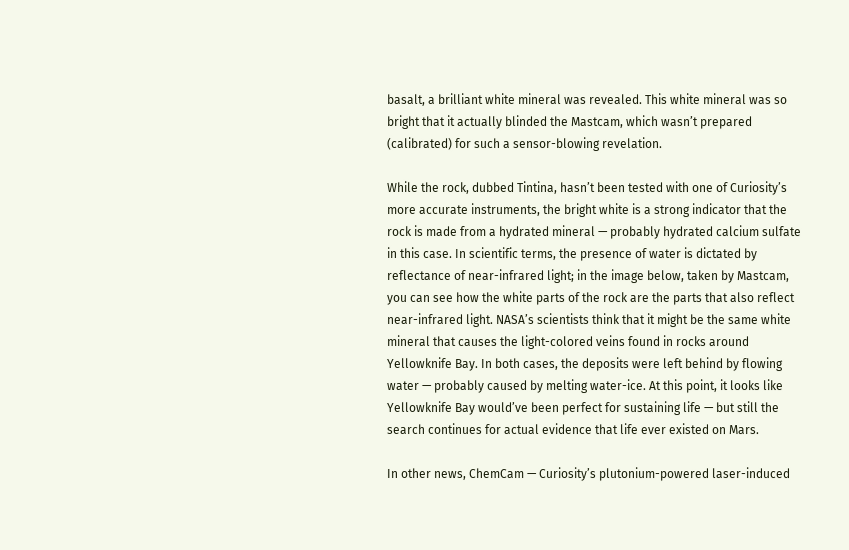basalt, a brilliant white mineral was revealed. This white mineral was so bright that it actually blinded the Mastcam, which wasn’t prepared (calibrated) for such a sensor-blowing revelation.

While the rock, dubbed Tintina, hasn’t been tested with one of Curiosity’s more accurate instruments, the bright white is a strong indicator that the rock is made from a hydrated mineral — probably hydrated calcium sulfate in this case. In scientific terms, the presence of water is dictated by reflectance of near-infrared light; in the image below, taken by Mastcam, you can see how the white parts of the rock are the parts that also reflect near-infrared light. NASA’s scientists think that it might be the same white mineral that causes the light-colored veins found in rocks around Yellowknife Bay. In both cases, the deposits were left behind by flowing water — probably caused by melting water-ice. At this point, it looks like Yellowknife Bay would’ve been perfect for sustaining life — but still the search continues for actual evidence that life ever existed on Mars.

In other news, ChemCam — Curiosity’s plutonium-powered laser-induced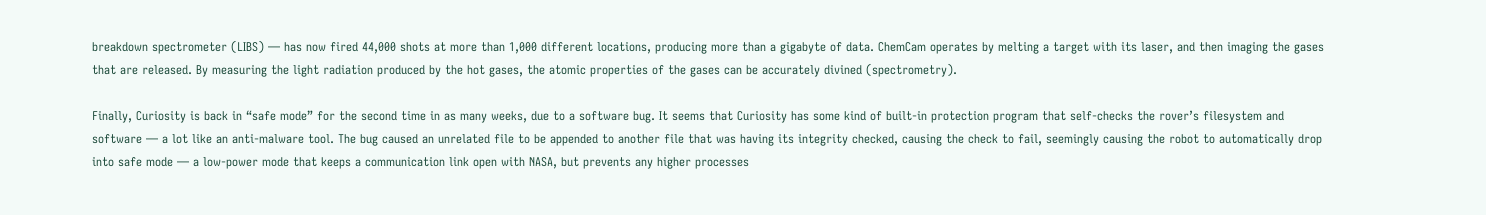breakdown spectrometer (LIBS) — has now fired 44,000 shots at more than 1,000 different locations, producing more than a gigabyte of data. ChemCam operates by melting a target with its laser, and then imaging the gases that are released. By measuring the light radiation produced by the hot gases, the atomic properties of the gases can be accurately divined (spectrometry).

Finally, Curiosity is back in “safe mode” for the second time in as many weeks, due to a software bug. It seems that Curiosity has some kind of built-in protection program that self-checks the rover’s filesystem and software — a lot like an anti-malware tool. The bug caused an unrelated file to be appended to another file that was having its integrity checked, causing the check to fail, seemingly causing the robot to automatically drop into safe mode — a low-power mode that keeps a communication link open with NASA, but prevents any higher processes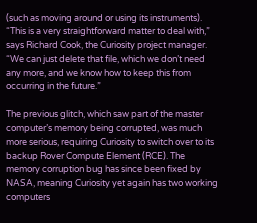(such as moving around or using its instruments). “This is a very straightforward matter to deal with,” says Richard Cook, the Curiosity project manager. “We can just delete that file, which we don’t need any more, and we know how to keep this from occurring in the future.”

The previous glitch, which saw part of the master computer’s memory being corrupted, was much more serious, requiring Curiosity to switch over to its backup Rover Compute Element (RCE). The memory corruption bug has since been fixed by NASA, meaning Curiosity yet again has two working computers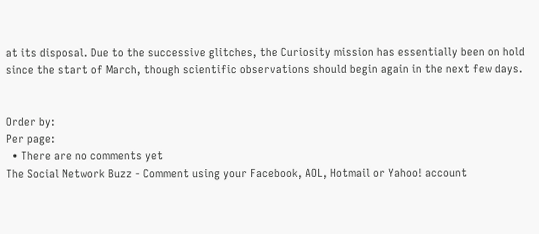at its disposal. Due to the successive glitches, the Curiosity mission has essentially been on hold since the start of March, though scientific observations should begin again in the next few days.


Order by:
Per page:
  • There are no comments yet
The Social Network Buzz - Comment using your Facebook, AOL, Hotmail or Yahoo! account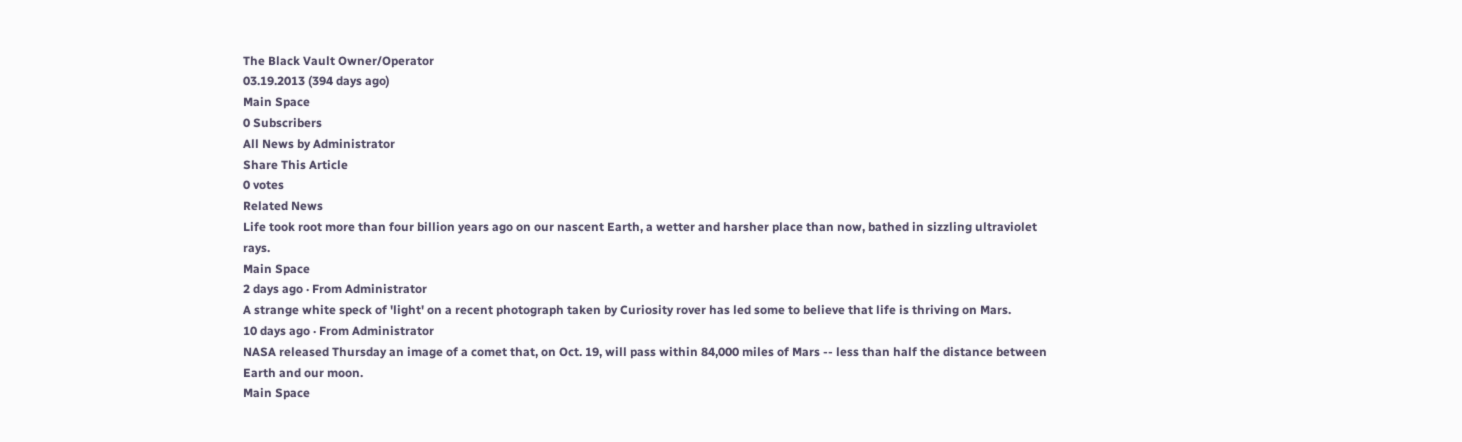The Black Vault Owner/Operator
03.19.2013 (394 days ago)
Main Space
0 Subscribers
All News by Administrator
Share This Article
0 votes
Related News
Life took root more than four billion years ago on our nascent Earth, a wetter and harsher place than now, bathed in sizzling ultraviolet rays.
Main Space
2 days ago · From Administrator
A strange white speck of 'light' on a recent photograph taken by Curiosity rover has led some to believe that life is thriving on Mars.
10 days ago · From Administrator
NASA released Thursday an image of a comet that, on Oct. 19, will pass within 84,000 miles of Mars -- less than half the distance between Earth and our moon.
Main Space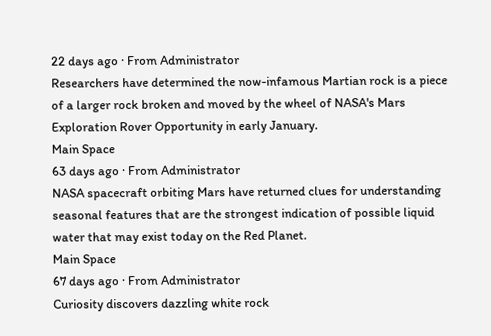22 days ago · From Administrator
Researchers have determined the now-infamous Martian rock is a piece of a larger rock broken and moved by the wheel of NASA's Mars Exploration Rover Opportunity in early January.
Main Space
63 days ago · From Administrator
NASA spacecraft orbiting Mars have returned clues for understanding seasonal features that are the strongest indication of possible liquid water that may exist today on the Red Planet.
Main Space
67 days ago · From Administrator
Curiosity discovers dazzling white rock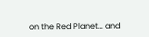on the Red Planet… and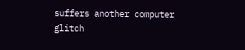suffers another computer glitch